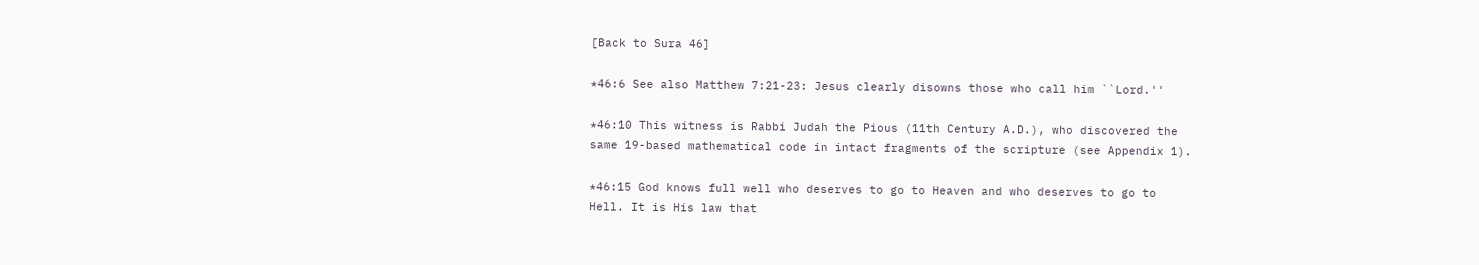[Back to Sura 46]

*46:6 See also Matthew 7:21-23: Jesus clearly disowns those who call him ``Lord.''

*46:10 This witness is Rabbi Judah the Pious (11th Century A.D.), who discovered the same 19-based mathematical code in intact fragments of the scripture (see Appendix 1).

*46:15 God knows full well who deserves to go to Heaven and who deserves to go to Hell. It is His law that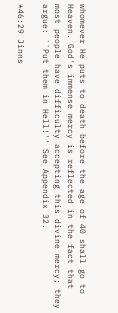whomever He puts to death before the age of 40 shall go to Heaven. God's immense mercy is reflected in the fact that most people have difficulty accepting this divine mercy; they argue: ``Put them in Hell!'' See Appendix 32.

*46:29 Jinns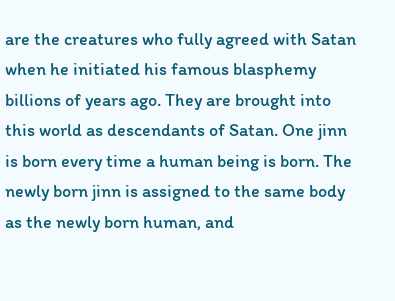are the creatures who fully agreed with Satan when he initiated his famous blasphemy billions of years ago. They are brought into this world as descendants of Satan. One jinn is born every time a human being is born. The newly born jinn is assigned to the same body as the newly born human, and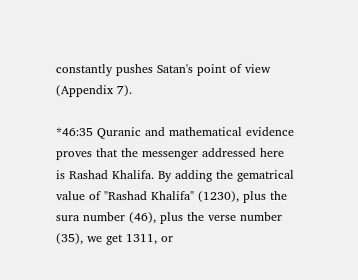constantly pushes Satan's point of view (Appendix 7).

*46:35 Quranic and mathematical evidence proves that the messenger addressed here is Rashad Khalifa. By adding the gematrical value of "Rashad Khalifa" (1230), plus the sura number (46), plus the verse number (35), we get 1311, or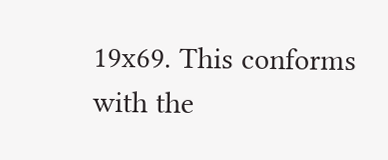19x69. This conforms with the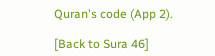Quran's code (App 2).

[Back to Sura 46]